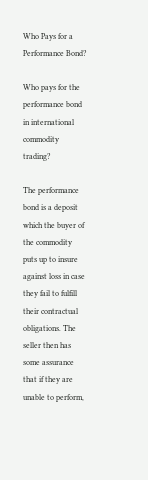Who Pays for a Performance Bond?

Who pays for the performance bond in international commodity trading?

The performance bond is a deposit which the buyer of the commodity puts up to insure against loss in case they fail to fulfill their contractual obligations. The seller then has some assurance that if they are unable to perform,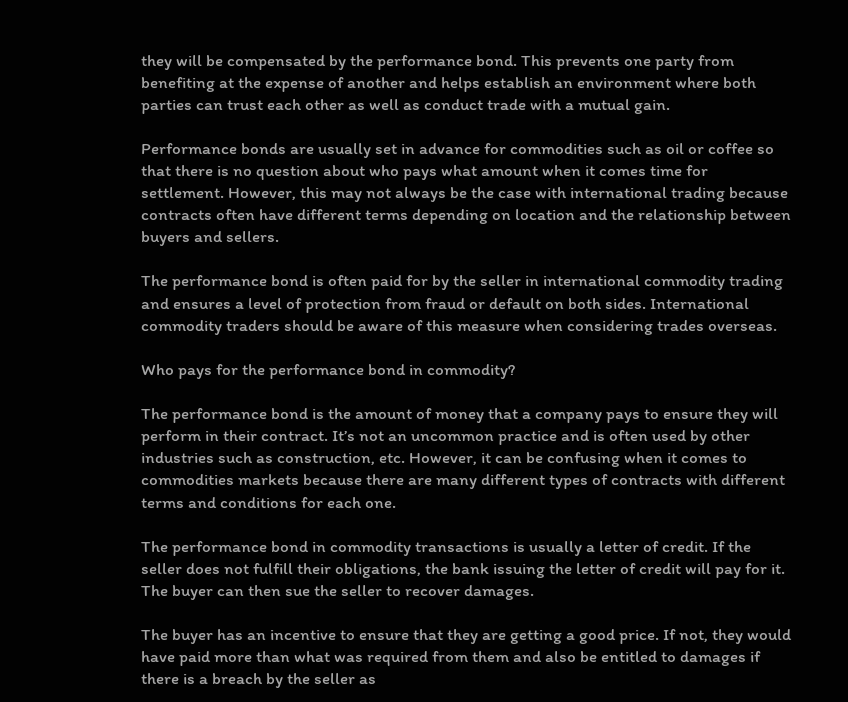they will be compensated by the performance bond. This prevents one party from benefiting at the expense of another and helps establish an environment where both parties can trust each other as well as conduct trade with a mutual gain.

Performance bonds are usually set in advance for commodities such as oil or coffee so that there is no question about who pays what amount when it comes time for settlement. However, this may not always be the case with international trading because contracts often have different terms depending on location and the relationship between buyers and sellers.

The performance bond is often paid for by the seller in international commodity trading and ensures a level of protection from fraud or default on both sides. International commodity traders should be aware of this measure when considering trades overseas.

Who pays for the performance bond in commodity?

The performance bond is the amount of money that a company pays to ensure they will perform in their contract. It’s not an uncommon practice and is often used by other industries such as construction, etc. However, it can be confusing when it comes to commodities markets because there are many different types of contracts with different terms and conditions for each one.

The performance bond in commodity transactions is usually a letter of credit. If the seller does not fulfill their obligations, the bank issuing the letter of credit will pay for it. The buyer can then sue the seller to recover damages.

The buyer has an incentive to ensure that they are getting a good price. If not, they would have paid more than what was required from them and also be entitled to damages if there is a breach by the seller as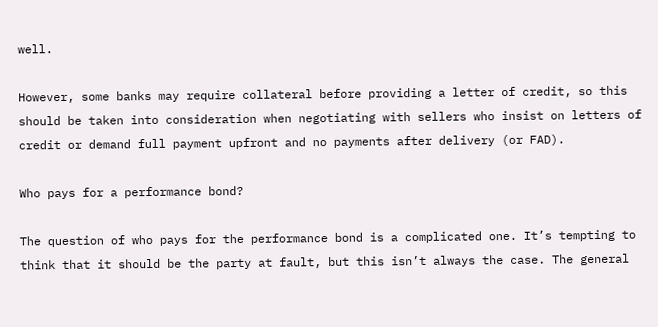well.

However, some banks may require collateral before providing a letter of credit, so this should be taken into consideration when negotiating with sellers who insist on letters of credit or demand full payment upfront and no payments after delivery (or FAD).

Who pays for a performance bond?

The question of who pays for the performance bond is a complicated one. It’s tempting to think that it should be the party at fault, but this isn’t always the case. The general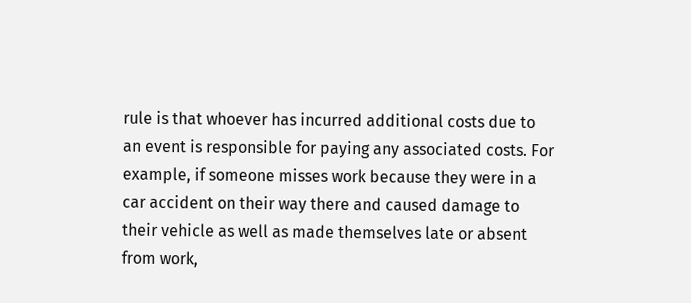rule is that whoever has incurred additional costs due to an event is responsible for paying any associated costs. For example, if someone misses work because they were in a car accident on their way there and caused damage to their vehicle as well as made themselves late or absent from work,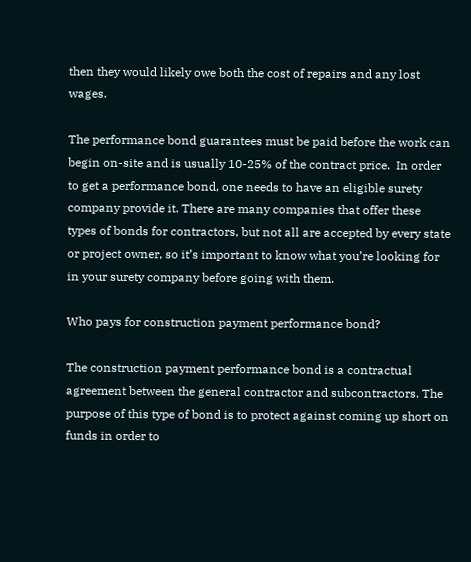then they would likely owe both the cost of repairs and any lost wages.

The performance bond guarantees must be paid before the work can begin on-site and is usually 10-25% of the contract price.  In order to get a performance bond, one needs to have an eligible surety company provide it. There are many companies that offer these types of bonds for contractors, but not all are accepted by every state or project owner, so it’s important to know what you’re looking for in your surety company before going with them.

Who pays for construction payment performance bond?

The construction payment performance bond is a contractual agreement between the general contractor and subcontractors. The purpose of this type of bond is to protect against coming up short on funds in order to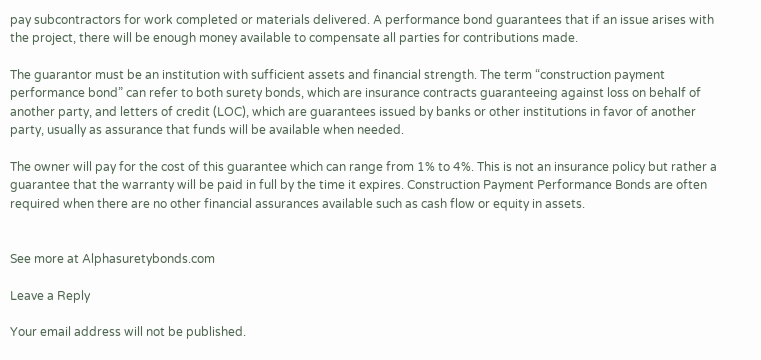pay subcontractors for work completed or materials delivered. A performance bond guarantees that if an issue arises with the project, there will be enough money available to compensate all parties for contributions made.

The guarantor must be an institution with sufficient assets and financial strength. The term “construction payment performance bond” can refer to both surety bonds, which are insurance contracts guaranteeing against loss on behalf of another party, and letters of credit (LOC), which are guarantees issued by banks or other institutions in favor of another party, usually as assurance that funds will be available when needed.

The owner will pay for the cost of this guarantee which can range from 1% to 4%. This is not an insurance policy but rather a guarantee that the warranty will be paid in full by the time it expires. Construction Payment Performance Bonds are often required when there are no other financial assurances available such as cash flow or equity in assets.


See more at Alphasuretybonds.com

Leave a Reply

Your email address will not be published.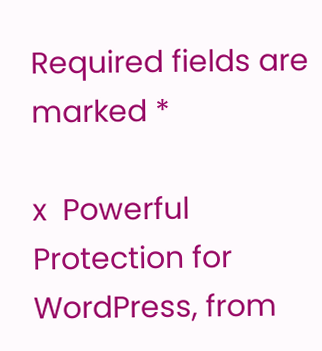Required fields are marked *

x  Powerful Protection for WordPress, from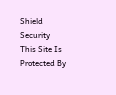Shield Security
This Site Is Protected By